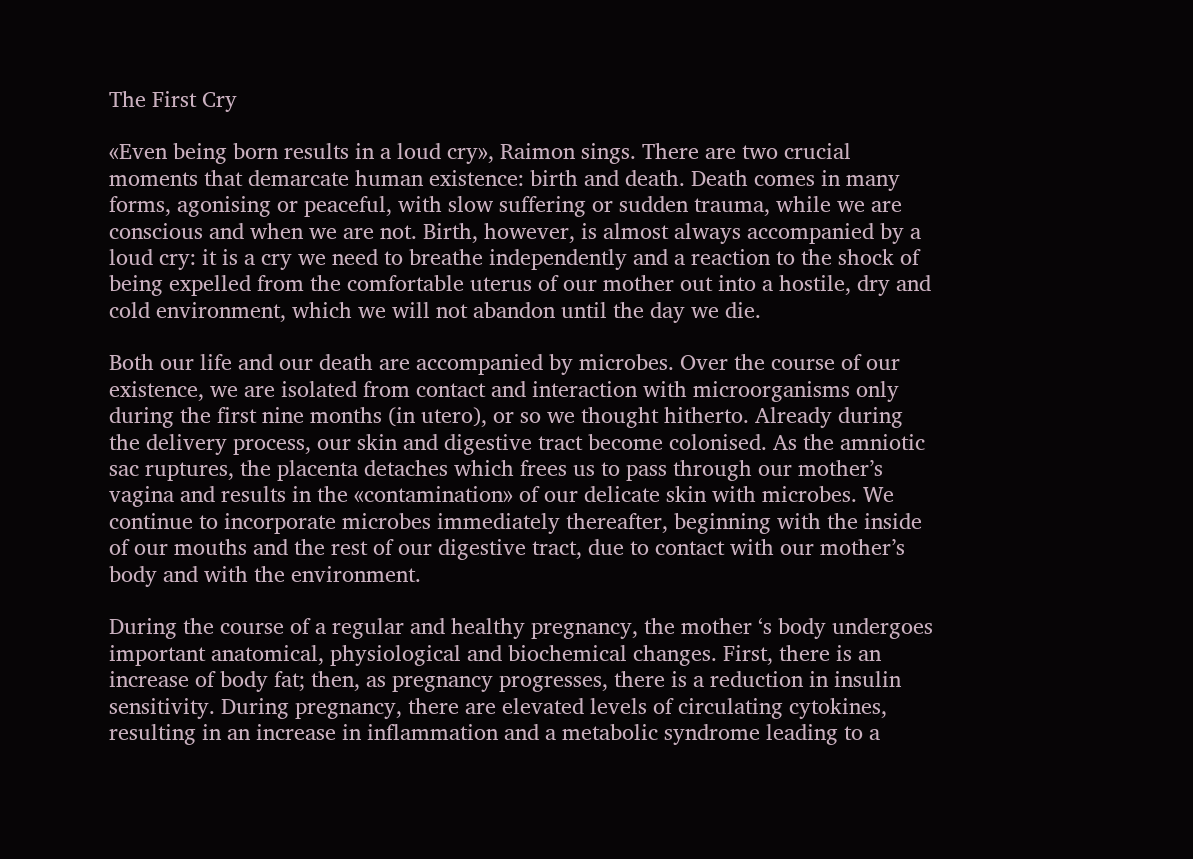The First Cry

«Even being born results in a loud cry», Raimon sings. There are two crucial moments that demarcate human existence: birth and death. Death comes in many forms, agonising or peaceful, with slow suffering or sudden trauma, while we are conscious and when we are not. Birth, however, is almost always accompanied by a loud cry: it is a cry we need to breathe independently and a reaction to the shock of being expelled from the comfortable uterus of our mother out into a hostile, dry and cold environment, which we will not abandon until the day we die.

Both our life and our death are accompanied by microbes. Over the course of our existence, we are isolated from contact and interaction with microorganisms only during the first nine months (in utero), or so we thought hitherto. Already during the delivery process, our skin and digestive tract become colonised. As the amniotic sac ruptures, the placenta detaches which frees us to pass through our mother’s vagina and results in the «contamination» of our delicate skin with microbes. We continue to incorporate microbes immediately thereafter, beginning with the inside of our mouths and the rest of our digestive tract, due to contact with our mother’s body and with the environment.

During the course of a regular and healthy pregnancy, the mother ‘s body undergoes important anatomical, physiological and biochemical changes. First, there is an increase of body fat; then, as pregnancy progresses, there is a reduction in insulin sensitivity. During pregnancy, there are elevated levels of circulating cytokines, resulting in an increase in inflammation and a metabolic syndrome leading to a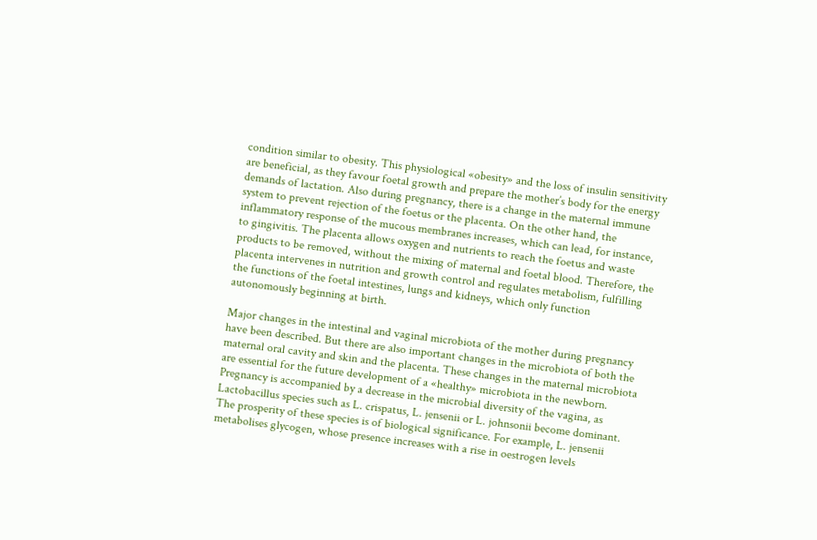condition similar to obesity. This physiological «obesity» and the loss of insulin sensitivity are beneficial, as they favour foetal growth and prepare the mother’s body for the energy demands of lactation. Also during pregnancy, there is a change in the maternal immune system to prevent rejection of the foetus or the placenta. On the other hand, the inflammatory response of the mucous membranes increases, which can lead, for instance, to gingivitis. The placenta allows oxygen and nutrients to reach the foetus and waste products to be removed, without the mixing of maternal and foetal blood. Therefore, the placenta intervenes in nutrition and growth control and regulates metabolism, fulfilling the functions of the foetal intestines, lungs and kidneys, which only function autonomously beginning at birth.

Major changes in the intestinal and vaginal microbiota of the mother during pregnancy have been described. But there are also important changes in the microbiota of both the maternal oral cavity and skin and the placenta. These changes in the maternal microbiota are essential for the future development of a «healthy» microbiota in the newborn. Pregnancy is accompanied by a decrease in the microbial diversity of the vagina, as Lactobacillus species such as L. crispatus, L. jensenii or L. johnsonii become dominant. The prosperity of these species is of biological significance. For example, L. jensenii metabolises glycogen, whose presence increases with a rise in oestrogen levels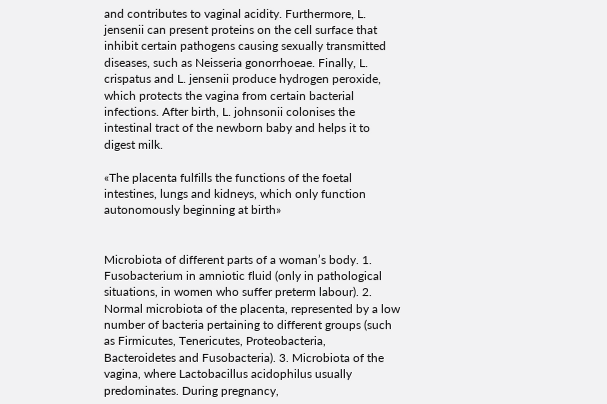and contributes to vaginal acidity. Furthermore, L. jensenii can present proteins on the cell surface that inhibit certain pathogens causing sexually transmitted diseases, such as Neisseria gonorrhoeae. Finally, L. crispatus and L. jensenii produce hydrogen peroxide, which protects the vagina from certain bacterial infections. After birth, L. johnsonii colonises the intestinal tract of the newborn baby and helps it to digest milk.

«The placenta fulfills the functions of the foetal intestines, lungs and kidneys, which only function autonomously beginning at birth»


Microbiota of different parts of a woman’s body. 1. Fusobacterium in amniotic fluid (only in pathological situations, in women who suffer preterm labour). 2. Normal microbiota of the placenta, represented by a low number of bacteria pertaining to different groups (such as Firmicutes, Tenericutes, Proteobacteria, Bacteroidetes and Fusobacteria). 3. Microbiota of the vagina, where Lactobacillus acidophilus usually predominates. During pregnancy,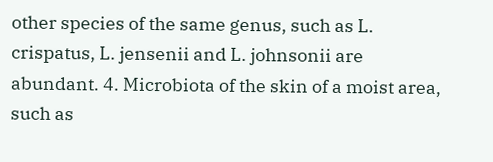other species of the same genus, such as L. crispatus, L. jensenii and L. johnsonii are abundant. 4. Microbiota of the skin of a moist area, such as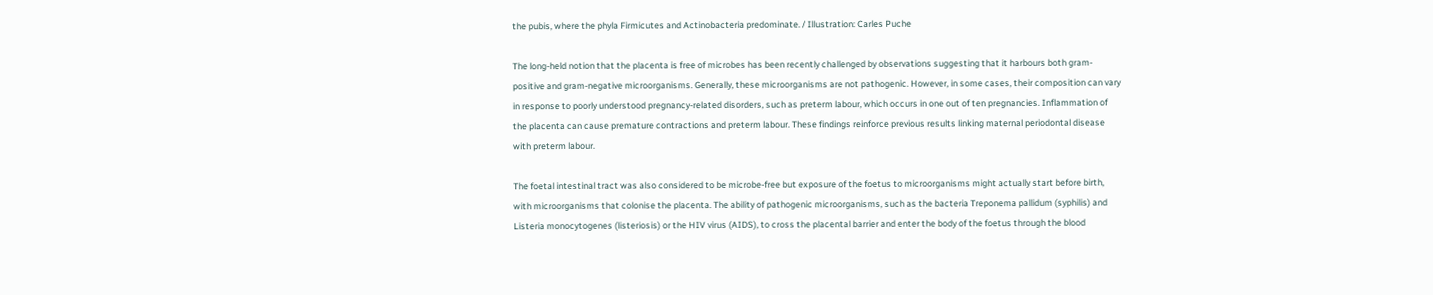the pubis, where the phyla Firmicutes and Actinobacteria predominate. / Illustration: Carles Puche

The long-held notion that the placenta is free of microbes has been recently challenged by observations suggesting that it harbours both gram-positive and gram-negative microorganisms. Generally, these microorganisms are not pathogenic. However, in some cases, their composition can vary in response to poorly understood pregnancy-related disorders, such as preterm labour, which occurs in one out of ten pregnancies. Inflammation of the placenta can cause premature contractions and preterm labour. These findings reinforce previous results linking maternal periodontal disease with preterm labour.

The foetal intestinal tract was also considered to be microbe-free but exposure of the foetus to microorganisms might actually start before birth, with microorganisms that colonise the placenta. The ability of pathogenic microorganisms, such as the bacteria Treponema pallidum (syphilis) and Listeria monocytogenes (listeriosis) or the HIV virus (AIDS), to cross the placental barrier and enter the body of the foetus through the blood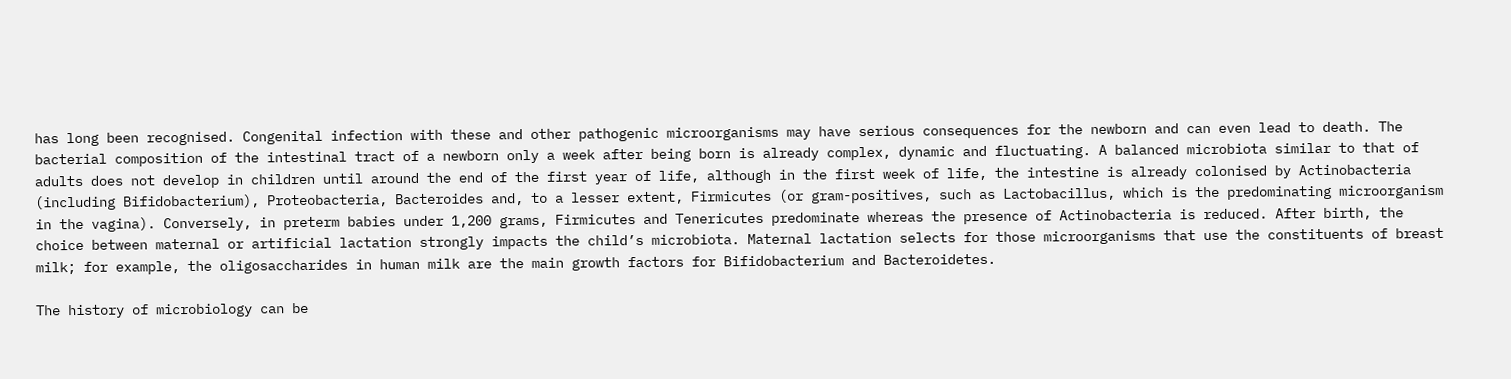has long been recognised. Congenital infection with these and other pathogenic microorganisms may have serious consequences for the newborn and can even lead to death. The bacterial composition of the intestinal tract of a newborn only a week after being born is already complex, dynamic and fluctuating. A balanced microbiota similar to that of adults does not develop in children until around the end of the first year of life, although in the first week of life, the intestine is already colonised by Actinobacteria (including Bifidobacterium), Proteobacteria, Bacteroides and, to a lesser extent, Firmicutes (or gram-positives, such as Lactobacillus, which is the predominating microorganism in the vagina). Conversely, in preterm babies under 1,200 grams, Firmicutes and Tenericutes predominate whereas the presence of Actinobacteria is reduced. After birth, the choice between maternal or artificial lactation strongly impacts the child’s microbiota. Maternal lactation selects for those microorganisms that use the constituents of breast milk; for example, the oligosaccharides in human milk are the main growth factors for Bifidobacterium and Bacteroidetes.

The history of microbiology can be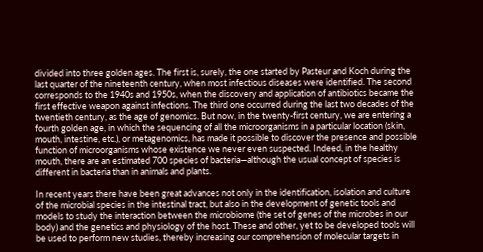divided into three golden ages. The first is, surely, the one started by Pasteur and Koch during the last quarter of the nineteenth century, when most infectious diseases were identified. The second corresponds to the 1940s and 1950s, when the discovery and application of antibiotics became the first effective weapon against infections. The third one occurred during the last two decades of the twentieth century, as the age of genomics. But now, in the twenty-first century, we are entering a fourth golden age, in which the sequencing of all the microorganisms in a particular location (skin, mouth, intestine, etc.), or metagenomics, has made it possible to discover the presence and possible function of microorganisms whose existence we never even suspected. Indeed, in the healthy mouth, there are an estimated 700 species of bacteria—although the usual concept of species is different in bacteria than in animals and plants.

In recent years there have been great advances not only in the identification, isolation and culture of the microbial species in the intestinal tract, but also in the development of genetic tools and models to study the interaction between the microbiome (the set of genes of the microbes in our body) and the genetics and physiology of the host. These and other, yet to be developed tools will be used to perform new studies, thereby increasing our comprehension of molecular targets in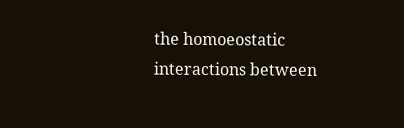the homoeostatic interactions between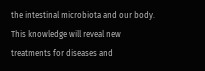the intestinal microbiota and our body. This knowledge will reveal new treatments for diseases and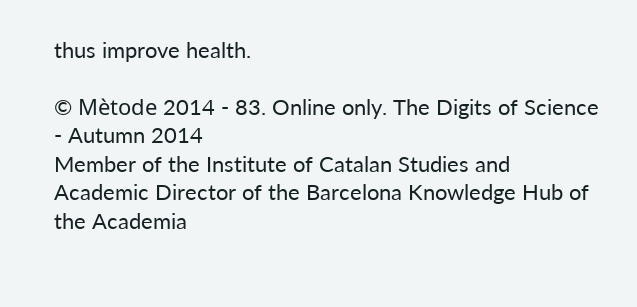thus improve health.

© Mètode 2014 - 83. Online only. The Digits of Science - Autumn 2014
Member of the Institute of Catalan Studies and Academic Director of the Barcelona Knowledge Hub of the Academia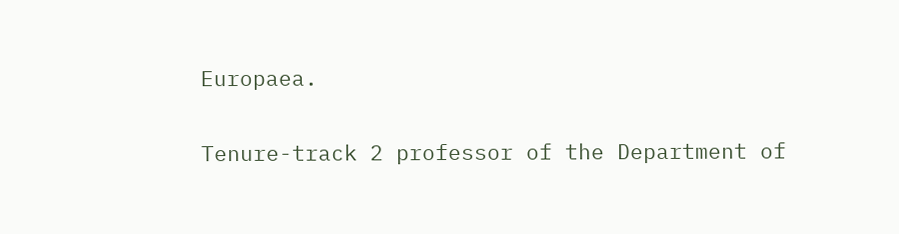Europaea.

Tenure-track 2 professor of the Department of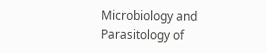Microbiology and Parasitology of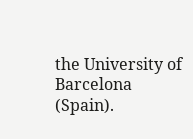the University of Barcelona (Spain).